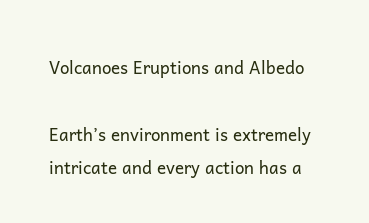Volcanoes Eruptions and Albedo

Earth’s environment is extremely intricate and every action has a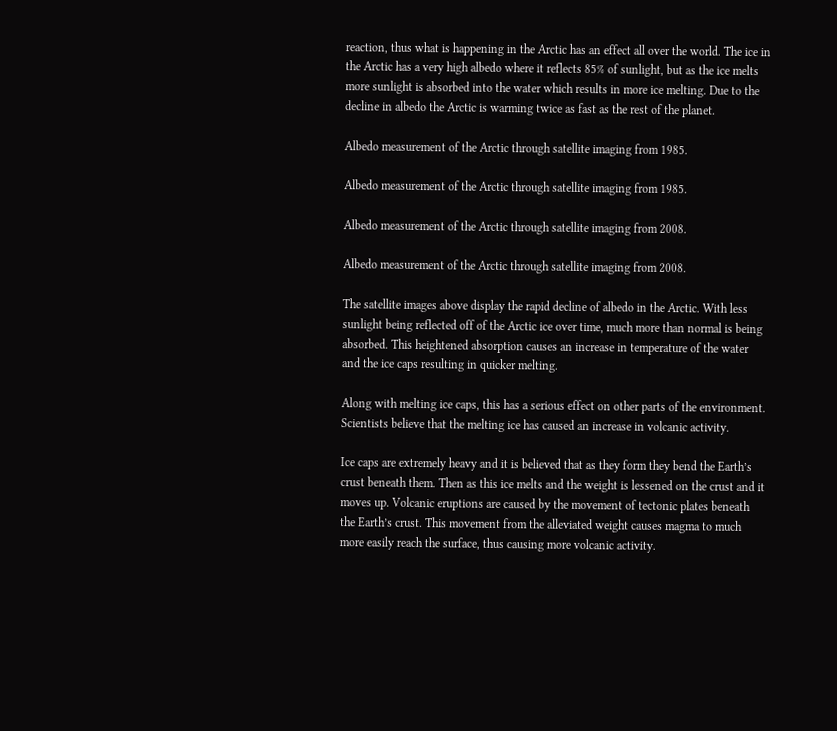reaction, thus what is happening in the Arctic has an effect all over the world. The ice in the Arctic has a very high albedo where it reflects 85% of sunlight, but as the ice melts more sunlight is absorbed into the water which results in more ice melting. Due to the decline in albedo the Arctic is warming twice as fast as the rest of the planet.

Albedo measurement of the Arctic through satellite imaging from 1985.

Albedo measurement of the Arctic through satellite imaging from 1985.

Albedo measurement of the Arctic through satellite imaging from 2008.

Albedo measurement of the Arctic through satellite imaging from 2008.

The satellite images above display the rapid decline of albedo in the Arctic. With less sunlight being reflected off of the Arctic ice over time, much more than normal is being absorbed. This heightened absorption causes an increase in temperature of the water and the ice caps resulting in quicker melting.

Along with melting ice caps, this has a serious effect on other parts of the environment. Scientists believe that the melting ice has caused an increase in volcanic activity.

Ice caps are extremely heavy and it is believed that as they form they bend the Earth’s crust beneath them. Then as this ice melts and the weight is lessened on the crust and it moves up. Volcanic eruptions are caused by the movement of tectonic plates beneath the Earth’s crust. This movement from the alleviated weight causes magma to much more easily reach the surface, thus causing more volcanic activity.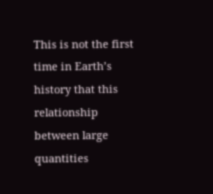This is not the first time in Earth’s history that this relationship between large quantities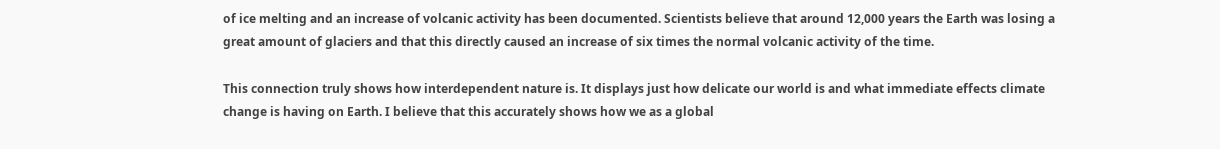of ice melting and an increase of volcanic activity has been documented. Scientists believe that around 12,000 years the Earth was losing a great amount of glaciers and that this directly caused an increase of six times the normal volcanic activity of the time.

This connection truly shows how interdependent nature is. It displays just how delicate our world is and what immediate effects climate change is having on Earth. I believe that this accurately shows how we as a global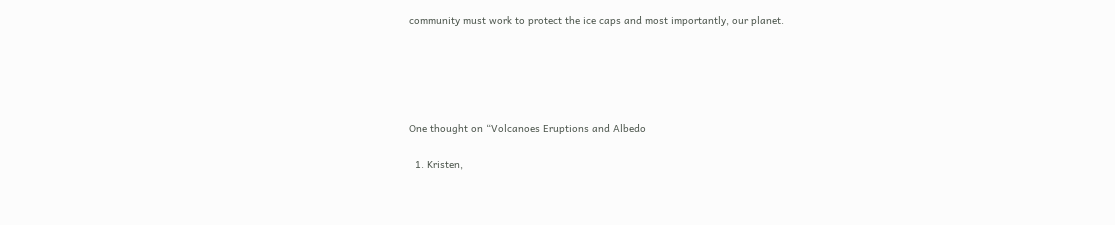community must work to protect the ice caps and most importantly, our planet.





One thought on “Volcanoes Eruptions and Albedo

  1. Kristen,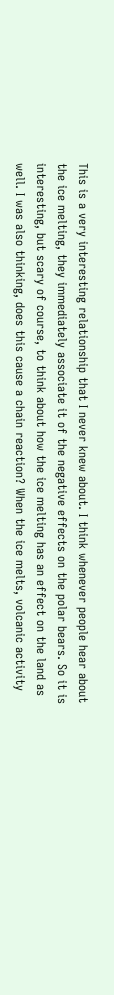This is a very interesting relationship that I never knew about. I think whenever people hear about the ice melting, they immediately associate it of the negative effects on the polar bears. So it is interesting, but scary of course, to think about how the ice melting has an effect on the land as well. I was also thinking, does this cause a chain reaction? When the ice melts, volcanic activity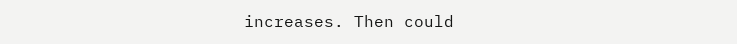increases. Then could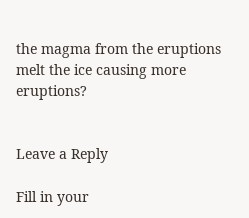the magma from the eruptions melt the ice causing more eruptions?


Leave a Reply

Fill in your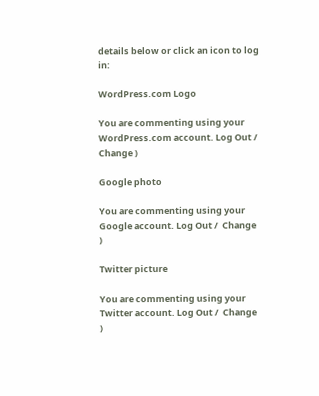details below or click an icon to log in:

WordPress.com Logo

You are commenting using your WordPress.com account. Log Out /  Change )

Google photo

You are commenting using your Google account. Log Out /  Change )

Twitter picture

You are commenting using your Twitter account. Log Out /  Change )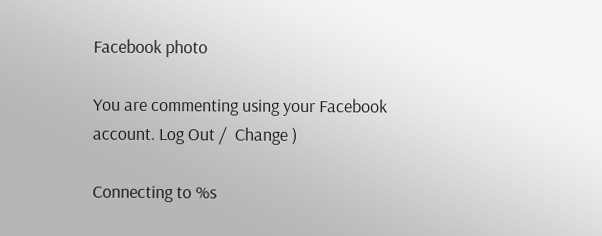Facebook photo

You are commenting using your Facebook account. Log Out /  Change )

Connecting to %s